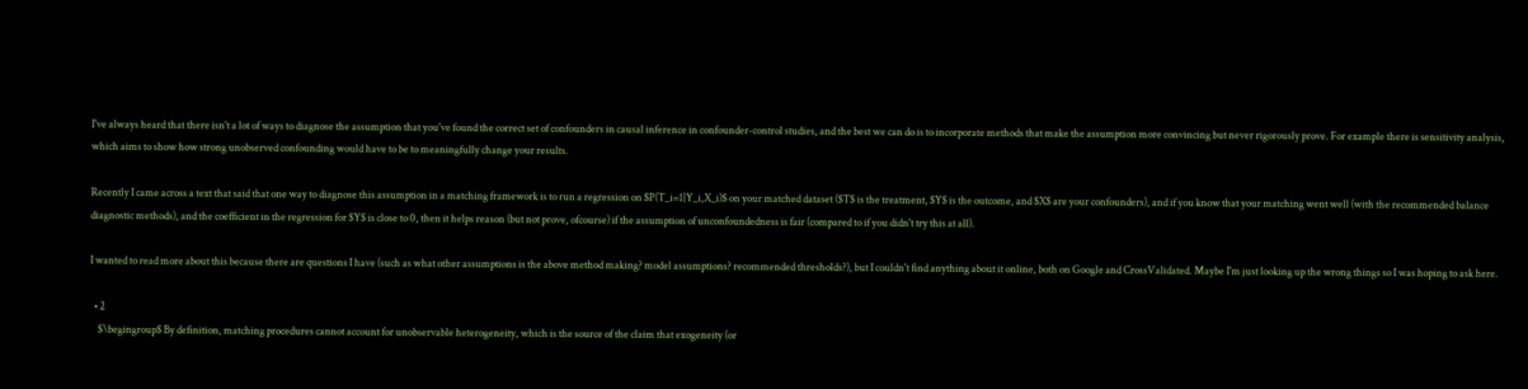I've always heard that there isn't a lot of ways to diagnose the assumption that you've found the correct set of confounders in causal inference in confounder-control studies, and the best we can do is to incorporate methods that make the assumption more convincing but never rigorously prove. For example there is sensitivity analysis, which aims to show how strong unobserved confounding would have to be to meaningfully change your results.

Recently I came across a text that said that one way to diagnose this assumption in a matching framework is to run a regression on $P(T_i=1|Y_i,X_i)$ on your matched dataset ($T$ is the treatment, $Y$ is the outcome, and $X$ are your confounders), and if you know that your matching went well (with the recommended balance diagnostic methods), and the coefficient in the regression for $Y$ is close to 0, then it helps reason (but not prove, ofcourse) if the assumption of unconfoundedness is fair (compared to if you didn't try this at all).

I wanted to read more about this because there are questions I have (such as what other assumptions is the above method making? model assumptions? recommended thresholds?), but I couldn't find anything about it online, both on Google and CrossValidated. Maybe I'm just looking up the wrong things so I was hoping to ask here.

  • 2
    $\begingroup$ By definition, matching procedures cannot account for unobservable heterogeneity, which is the source of the claim that exogeneity (or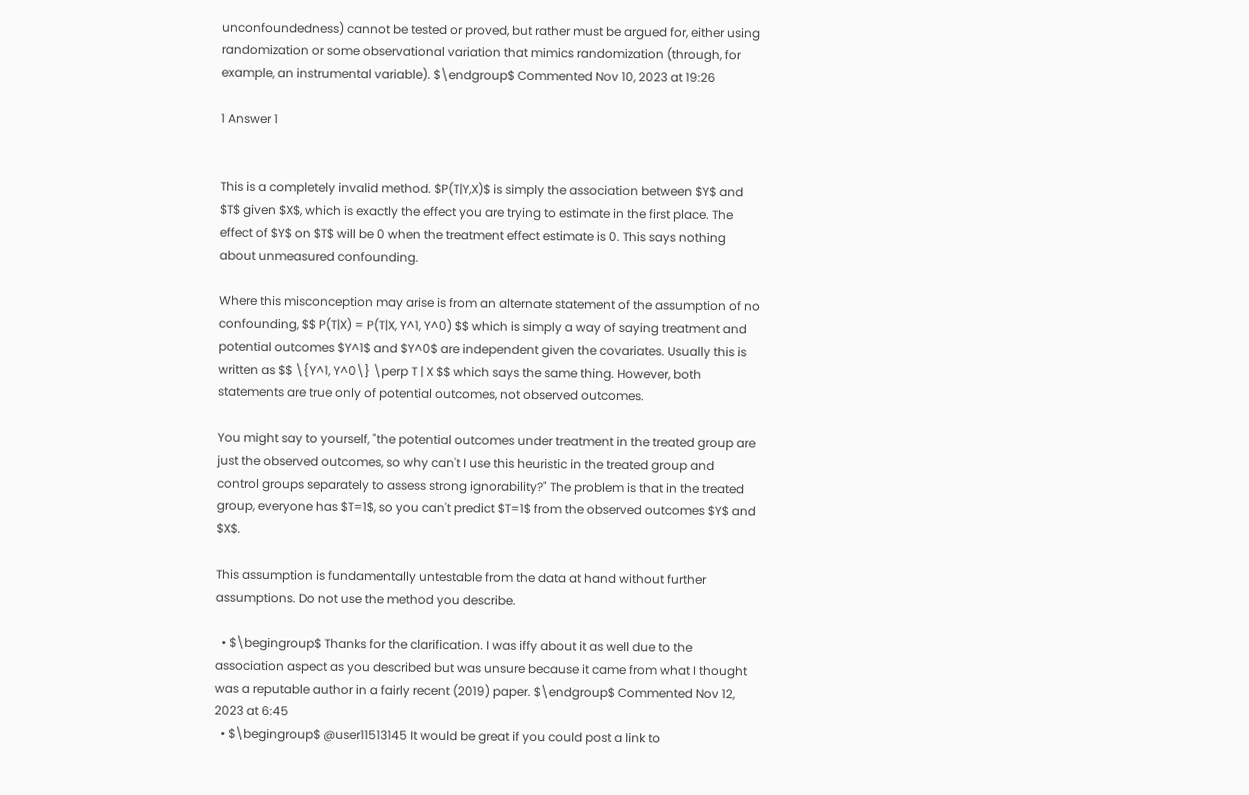unconfoundedness) cannot be tested or proved, but rather must be argued for, either using randomization or some observational variation that mimics randomization (through, for example, an instrumental variable). $\endgroup$ Commented Nov 10, 2023 at 19:26

1 Answer 1


This is a completely invalid method. $P(T|Y,X)$ is simply the association between $Y$ and $T$ given $X$, which is exactly the effect you are trying to estimate in the first place. The effect of $Y$ on $T$ will be 0 when the treatment effect estimate is 0. This says nothing about unmeasured confounding.

Where this misconception may arise is from an alternate statement of the assumption of no confounding, $$ P(T|X) = P(T|X, Y^1, Y^0) $$ which is simply a way of saying treatment and potential outcomes $Y^1$ and $Y^0$ are independent given the covariates. Usually this is written as $$ \{Y^1, Y^0\} \perp T | X $$ which says the same thing. However, both statements are true only of potential outcomes, not observed outcomes.

You might say to yourself, "the potential outcomes under treatment in the treated group are just the observed outcomes, so why can't I use this heuristic in the treated group and control groups separately to assess strong ignorability?" The problem is that in the treated group, everyone has $T=1$, so you can't predict $T=1$ from the observed outcomes $Y$ and $X$.

This assumption is fundamentally untestable from the data at hand without further assumptions. Do not use the method you describe.

  • $\begingroup$ Thanks for the clarification. I was iffy about it as well due to the association aspect as you described but was unsure because it came from what I thought was a reputable author in a fairly recent (2019) paper. $\endgroup$ Commented Nov 12, 2023 at 6:45
  • $\begingroup$ @user11513145 It would be great if you could post a link to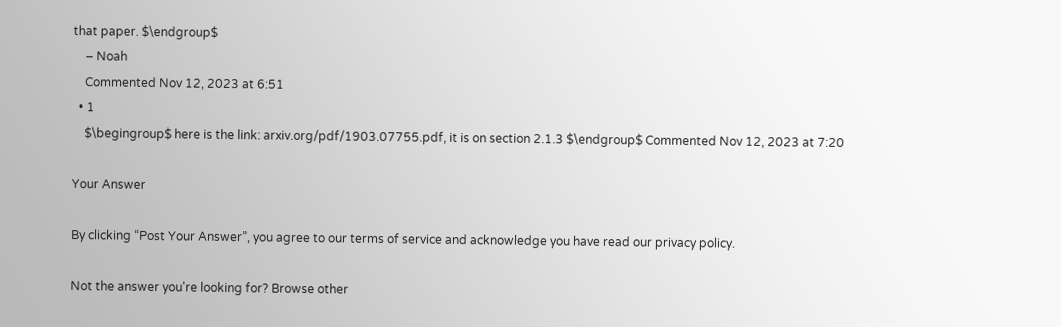that paper. $\endgroup$
    – Noah
    Commented Nov 12, 2023 at 6:51
  • 1
    $\begingroup$ here is the link: arxiv.org/pdf/1903.07755.pdf, it is on section 2.1.3 $\endgroup$ Commented Nov 12, 2023 at 7:20

Your Answer

By clicking “Post Your Answer”, you agree to our terms of service and acknowledge you have read our privacy policy.

Not the answer you're looking for? Browse other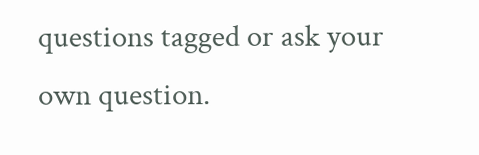questions tagged or ask your own question.